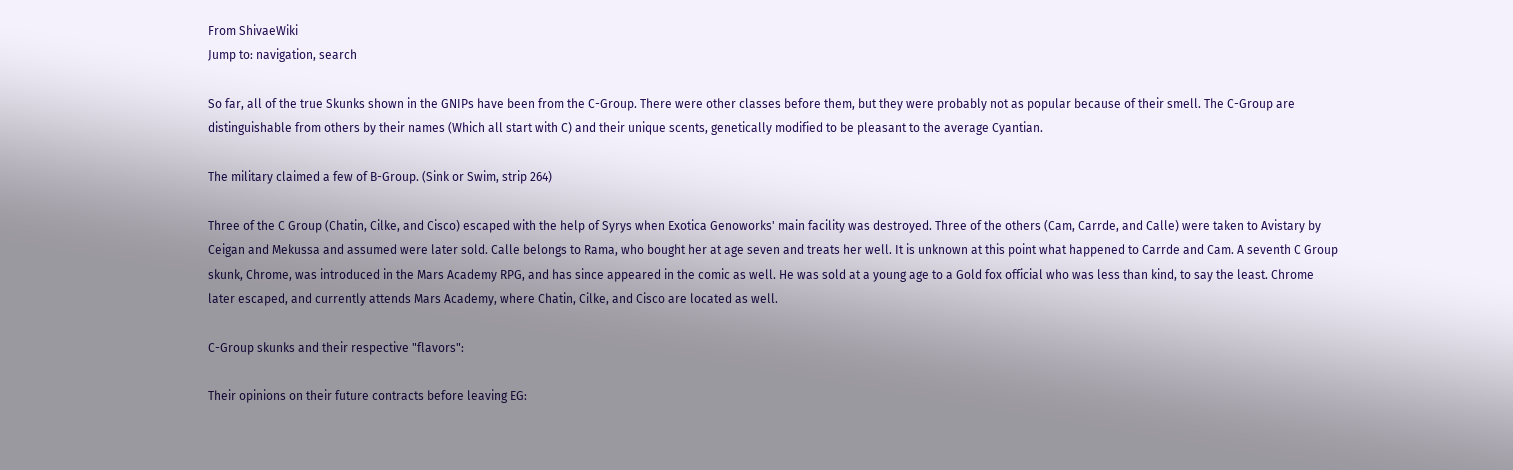From ShivaeWiki
Jump to: navigation, search

So far, all of the true Skunks shown in the GNIPs have been from the C-Group. There were other classes before them, but they were probably not as popular because of their smell. The C-Group are distinguishable from others by their names (Which all start with C) and their unique scents, genetically modified to be pleasant to the average Cyantian.

The military claimed a few of B-Group. (Sink or Swim, strip 264)

Three of the C Group (Chatin, Cilke, and Cisco) escaped with the help of Syrys when Exotica Genoworks' main facility was destroyed. Three of the others (Cam, Carrde, and Calle) were taken to Avistary by Ceigan and Mekussa and assumed were later sold. Calle belongs to Rama, who bought her at age seven and treats her well. It is unknown at this point what happened to Carrde and Cam. A seventh C Group skunk, Chrome, was introduced in the Mars Academy RPG, and has since appeared in the comic as well. He was sold at a young age to a Gold fox official who was less than kind, to say the least. Chrome later escaped, and currently attends Mars Academy, where Chatin, Cilke, and Cisco are located as well.

C-Group skunks and their respective "flavors":

Their opinions on their future contracts before leaving EG: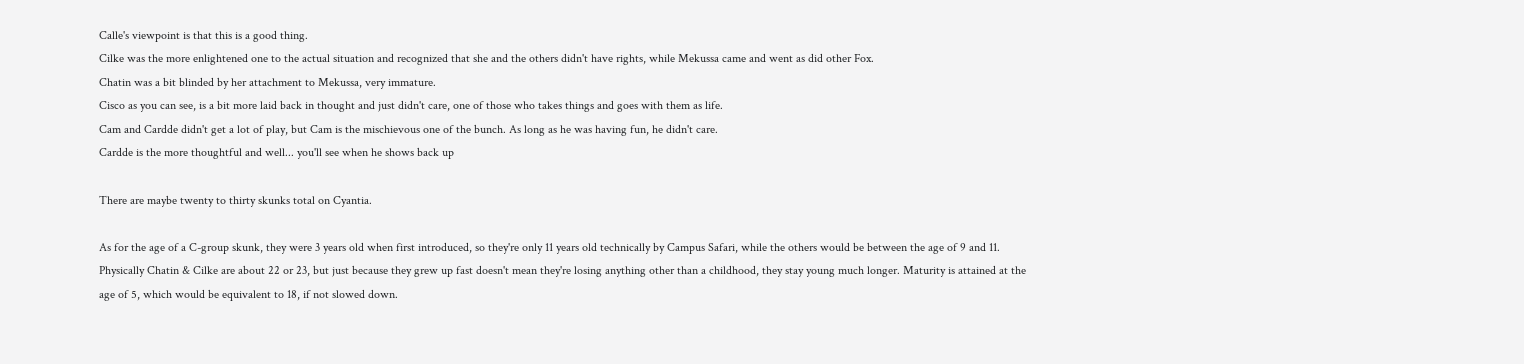Calle's viewpoint is that this is a good thing.
Cilke was the more enlightened one to the actual situation and recognized that she and the others didn't have rights, while Mekussa came and went as did other Fox.
Chatin was a bit blinded by her attachment to Mekussa, very immature.
Cisco as you can see, is a bit more laid back in thought and just didn't care, one of those who takes things and goes with them as life.
Cam and Cardde didn't get a lot of play, but Cam is the mischievous one of the bunch. As long as he was having fun, he didn't care.
Cardde is the more thoughtful and well... you'll see when he shows back up

There are maybe twenty to thirty skunks total on Cyantia.

As for the age of a C-group skunk, they were 3 years old when first introduced, so they're only 11 years old technically by Campus Safari, while the others would be between the age of 9 and 11. Physically Chatin & Cilke are about 22 or 23, but just because they grew up fast doesn't mean they're losing anything other than a childhood, they stay young much longer. Maturity is attained at the age of 5, which would be equivalent to 18, if not slowed down.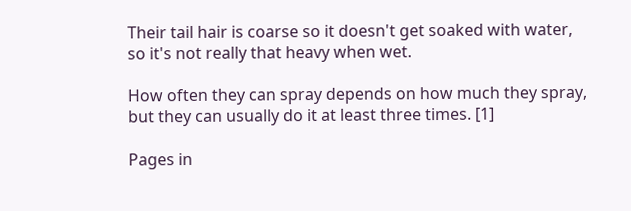Their tail hair is coarse so it doesn't get soaked with water, so it's not really that heavy when wet.

How often they can spray depends on how much they spray, but they can usually do it at least three times. [1]

Pages in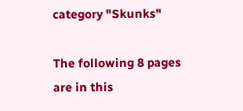category "Skunks"

The following 8 pages are in this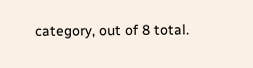category, out of 8 total.